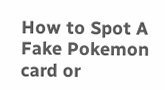How to Spot A Fake Pokemon card or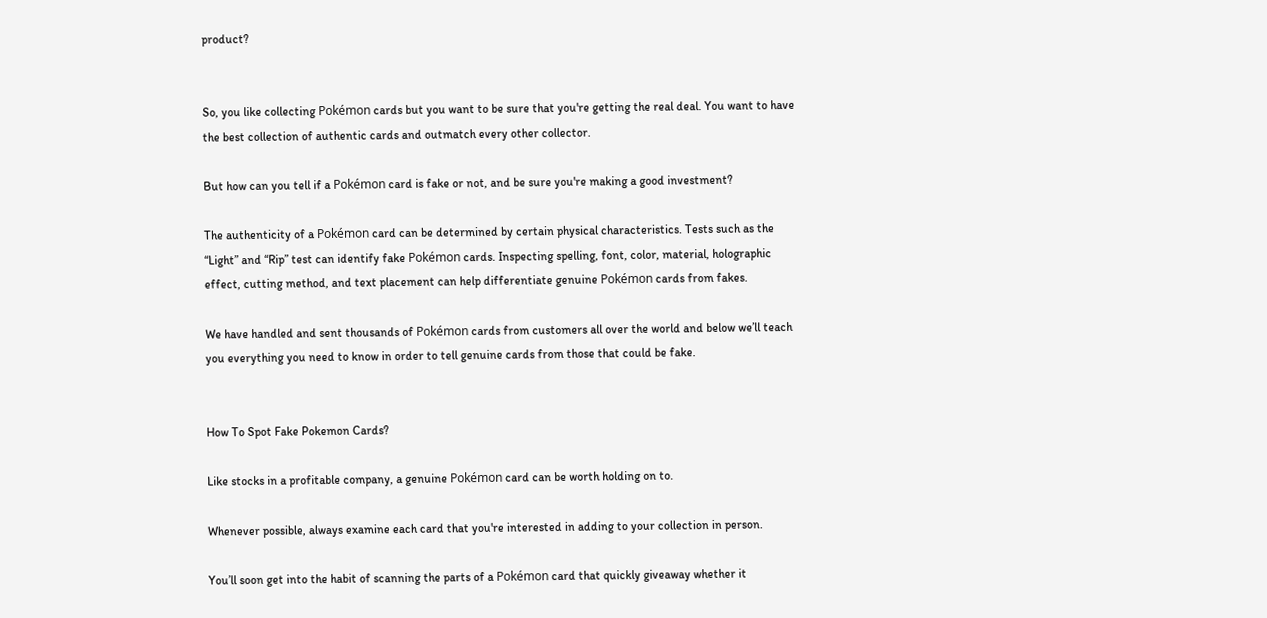product?


So, you like collecting Pokémon cards but you want to be sure that you're getting the real deal. You want to have the best collection of authentic cards and outmatch every other collector.

But how can you tell if a Pokémon card is fake or not, and be sure you're making a good investment?

The authenticity of a Pokémon card can be determined by certain physical characteristics. Tests such as the “Light” and “Rip” test can identify fake Pokémon cards. Inspecting spelling, font, color, material, holographic effect, cutting method, and text placement can help differentiate genuine Pokémon cards from fakes.

We have handled and sent thousands of Pokémon cards from customers all over the world and below we’ll teach you everything you need to know in order to tell genuine cards from those that could be fake.


How To Spot Fake Pokemon Cards?

Like stocks in a profitable company, a genuine Pokémon card can be worth holding on to.

Whenever possible, always examine each card that you're interested in adding to your collection in person.

You’ll soon get into the habit of scanning the parts of a Pokémon card that quickly giveaway whether it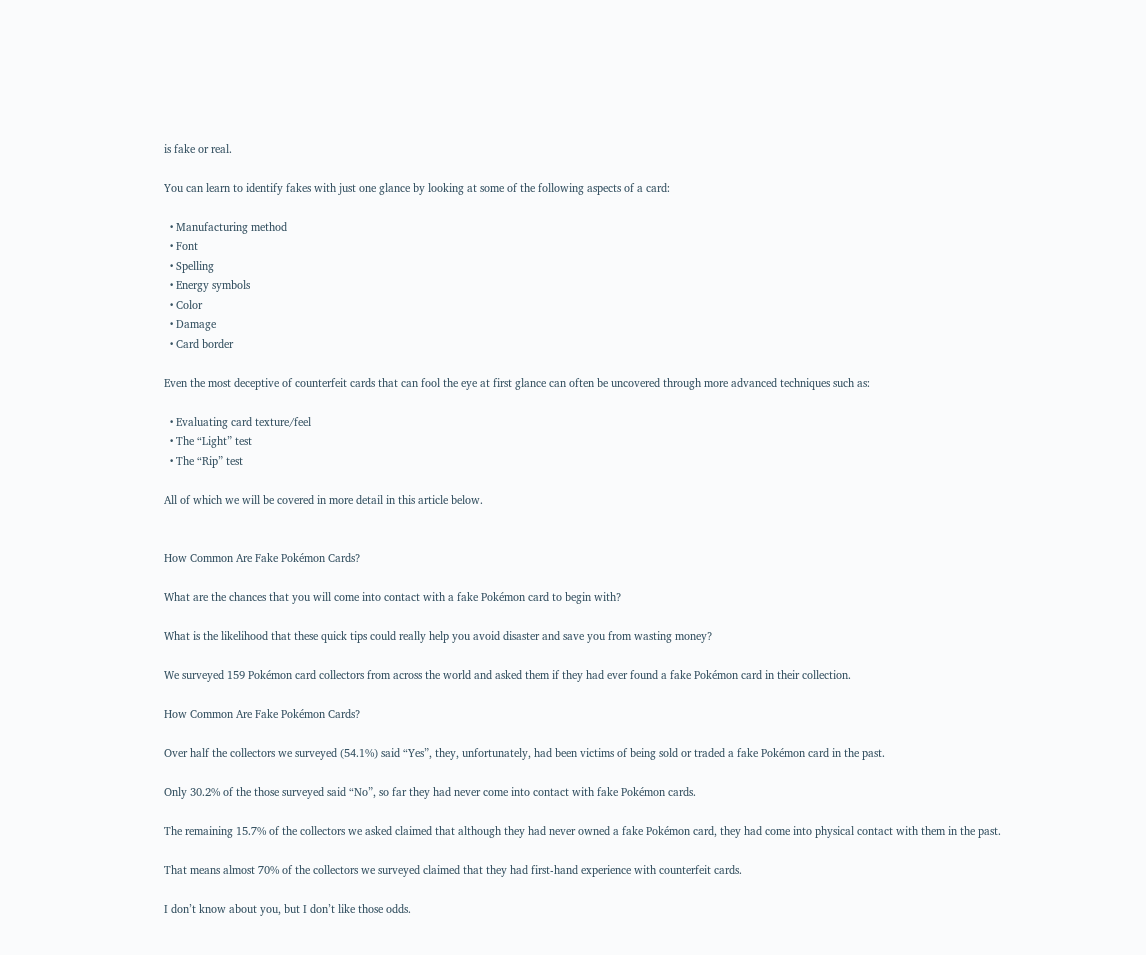is fake or real.

You can learn to identify fakes with just one glance by looking at some of the following aspects of a card:

  • Manufacturing method
  • Font
  • Spelling
  • Energy symbols
  • Color
  • Damage
  • Card border

Even the most deceptive of counterfeit cards that can fool the eye at first glance can often be uncovered through more advanced techniques such as:

  • Evaluating card texture/feel
  • The “Light” test
  • The “Rip” test

All of which we will be covered in more detail in this article below.


How Common Are Fake Pokémon Cards?

What are the chances that you will come into contact with a fake Pokémon card to begin with?

What is the likelihood that these quick tips could really help you avoid disaster and save you from wasting money?

We surveyed 159 Pokémon card collectors from across the world and asked them if they had ever found a fake Pokémon card in their collection.

How Common Are Fake Pokémon Cards?

Over half the collectors we surveyed (54.1%) said “Yes”, they, unfortunately, had been victims of being sold or traded a fake Pokémon card in the past.

Only 30.2% of the those surveyed said “No”, so far they had never come into contact with fake Pokémon cards.

The remaining 15.7% of the collectors we asked claimed that although they had never owned a fake Pokémon card, they had come into physical contact with them in the past.

That means almost 70% of the collectors we surveyed claimed that they had first-hand experience with counterfeit cards.

I don’t know about you, but I don’t like those odds.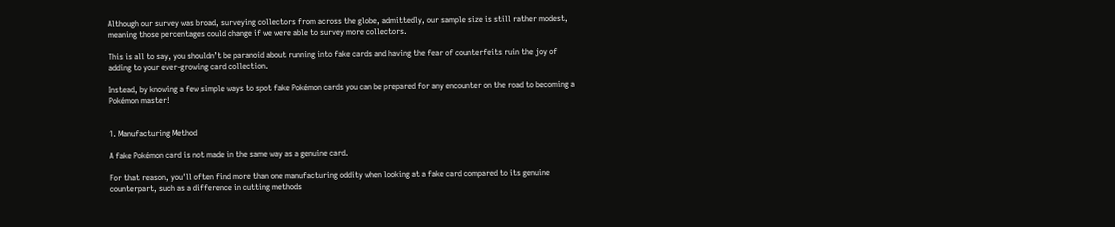Although our survey was broad, surveying collectors from across the globe, admittedly, our sample size is still rather modest, meaning those percentages could change if we were able to survey more collectors.

This is all to say, you shouldn’t be paranoid about running into fake cards and having the fear of counterfeits ruin the joy of adding to your ever-growing card collection.

Instead, by knowing a few simple ways to spot fake Pokémon cards you can be prepared for any encounter on the road to becoming a Pokémon master!


1. Manufacturing Method

A fake Pokémon card is not made in the same way as a genuine card.

For that reason, you'll often find more than one manufacturing oddity when looking at a fake card compared to its genuine counterpart, such as a difference in cutting methods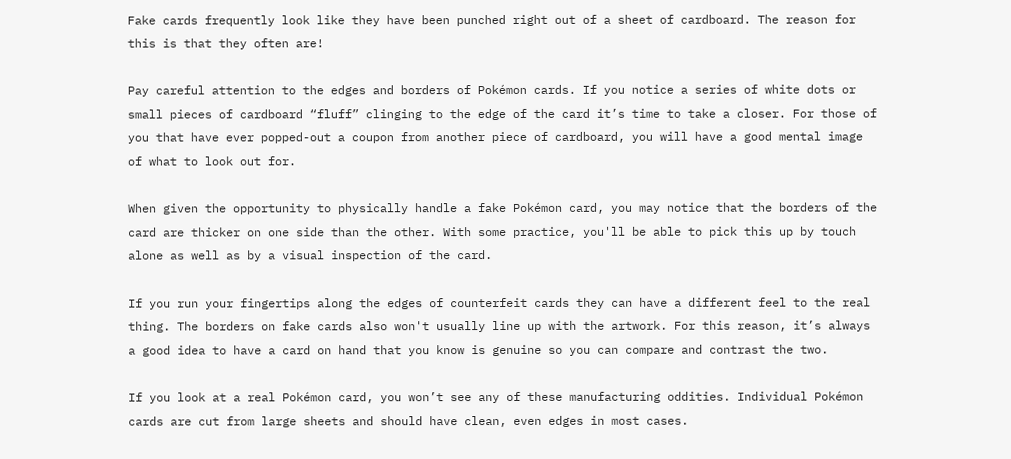Fake cards frequently look like they have been punched right out of a sheet of cardboard. The reason for this is that they often are!

Pay careful attention to the edges and borders of Pokémon cards. If you notice a series of white dots or small pieces of cardboard “fluff” clinging to the edge of the card it’s time to take a closer. For those of you that have ever popped-out a coupon from another piece of cardboard, you will have a good mental image of what to look out for.

When given the opportunity to physically handle a fake Pokémon card, you may notice that the borders of the card are thicker on one side than the other. With some practice, you'll be able to pick this up by touch alone as well as by a visual inspection of the card.

If you run your fingertips along the edges of counterfeit cards they can have a different feel to the real thing. The borders on fake cards also won't usually line up with the artwork. For this reason, it’s always a good idea to have a card on hand that you know is genuine so you can compare and contrast the two.

If you look at a real Pokémon card, you won’t see any of these manufacturing oddities. Individual Pokémon cards are cut from large sheets and should have clean, even edges in most cases.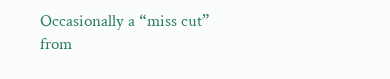Occasionally a “miss cut” from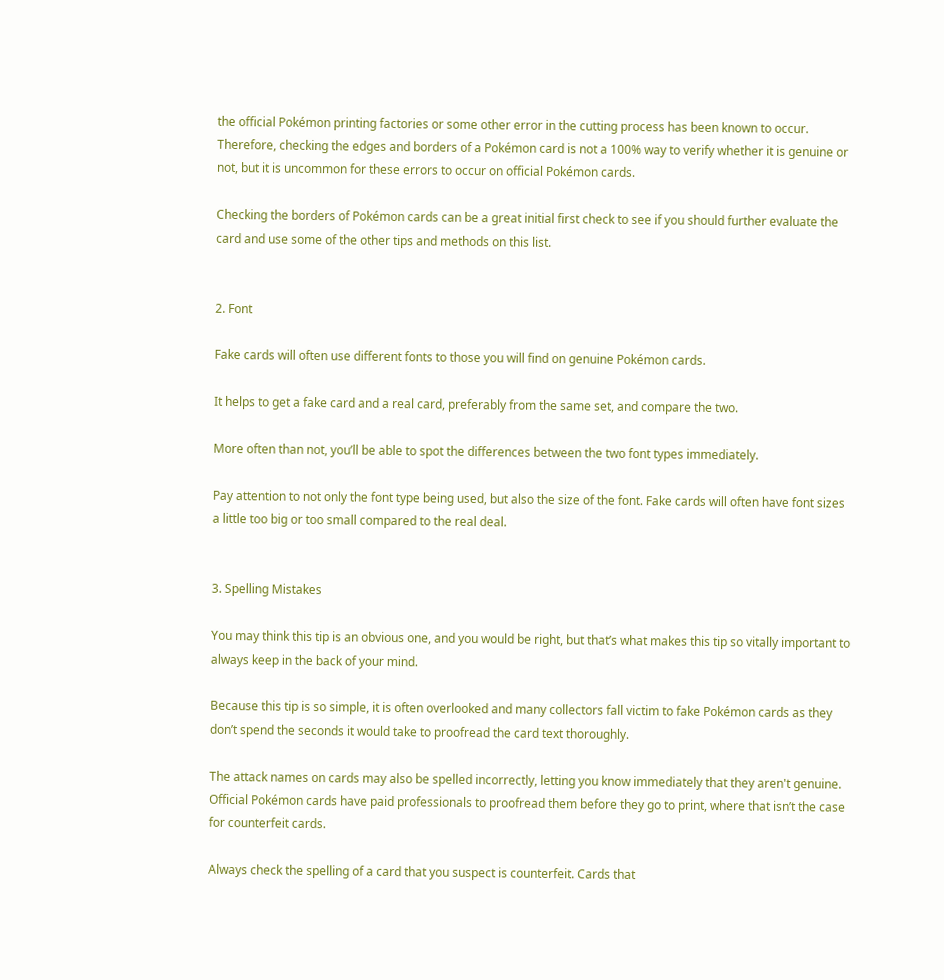the official Pokémon printing factories or some other error in the cutting process has been known to occur. Therefore, checking the edges and borders of a Pokémon card is not a 100% way to verify whether it is genuine or not, but it is uncommon for these errors to occur on official Pokémon cards.

Checking the borders of Pokémon cards can be a great initial first check to see if you should further evaluate the card and use some of the other tips and methods on this list.


2. Font

Fake cards will often use different fonts to those you will find on genuine Pokémon cards.

It helps to get a fake card and a real card, preferably from the same set, and compare the two.

More often than not, you’ll be able to spot the differences between the two font types immediately.

Pay attention to not only the font type being used, but also the size of the font. Fake cards will often have font sizes a little too big or too small compared to the real deal.


3. Spelling Mistakes

You may think this tip is an obvious one, and you would be right, but that’s what makes this tip so vitally important to always keep in the back of your mind.

Because this tip is so simple, it is often overlooked and many collectors fall victim to fake Pokémon cards as they don’t spend the seconds it would take to proofread the card text thoroughly.

The attack names on cards may also be spelled incorrectly, letting you know immediately that they aren't genuine. Official Pokémon cards have paid professionals to proofread them before they go to print, where that isn’t the case for counterfeit cards.

Always check the spelling of a card that you suspect is counterfeit. Cards that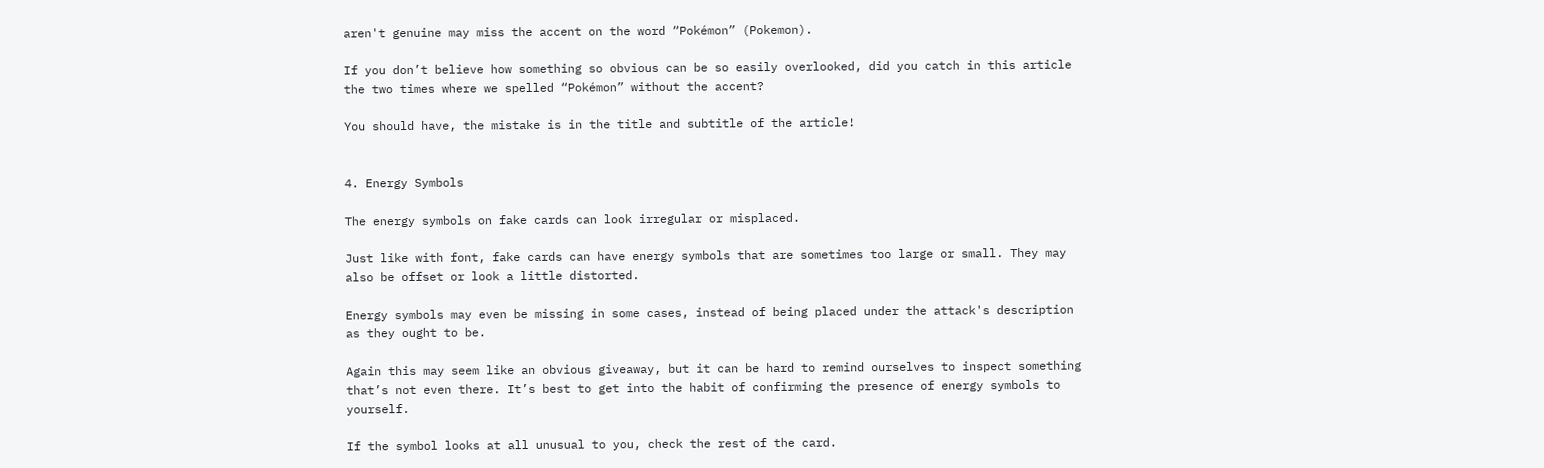aren't genuine may miss the accent on the word “Pokémon” (Pokemon).

If you don’t believe how something so obvious can be so easily overlooked, did you catch in this article the two times where we spelled “Pokémon” without the accent?

You should have, the mistake is in the title and subtitle of the article!


4. Energy Symbols

The energy symbols on fake cards can look irregular or misplaced.

Just like with font, fake cards can have energy symbols that are sometimes too large or small. They may also be offset or look a little distorted.

Energy symbols may even be missing in some cases, instead of being placed under the attack's description as they ought to be.

Again this may seem like an obvious giveaway, but it can be hard to remind ourselves to inspect something that’s not even there. It’s best to get into the habit of confirming the presence of energy symbols to yourself.

If the symbol looks at all unusual to you, check the rest of the card.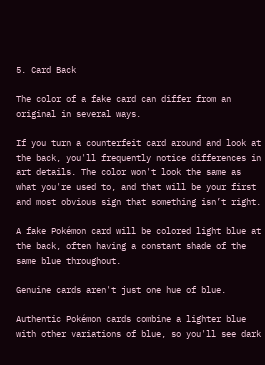5. Card Back

The color of a fake card can differ from an original in several ways.

If you turn a counterfeit card around and look at the back, you'll frequently notice differences in art details. The color won't look the same as what you're used to, and that will be your first and most obvious sign that something isn’t right.

A fake Pokémon card will be colored light blue at the back, often having a constant shade of the same blue throughout.

Genuine cards aren't just one hue of blue.

Authentic Pokémon cards combine a lighter blue with other variations of blue, so you'll see dark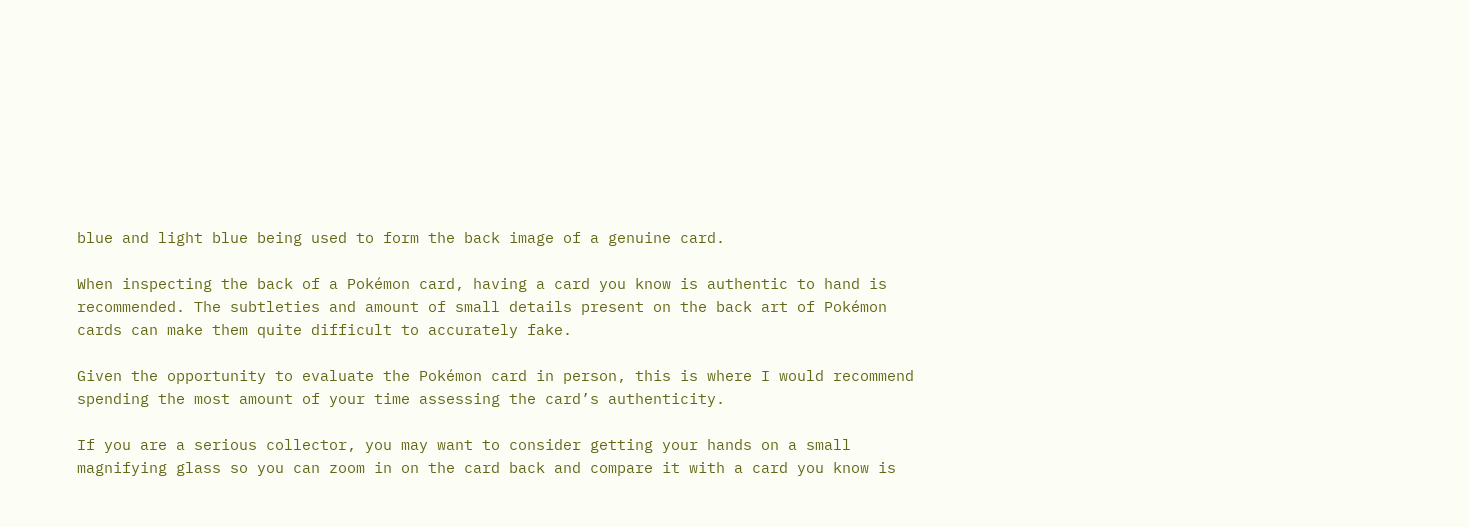blue and light blue being used to form the back image of a genuine card.

When inspecting the back of a Pokémon card, having a card you know is authentic to hand is recommended. The subtleties and amount of small details present on the back art of Pokémon cards can make them quite difficult to accurately fake.

Given the opportunity to evaluate the Pokémon card in person, this is where I would recommend spending the most amount of your time assessing the card’s authenticity.

If you are a serious collector, you may want to consider getting your hands on a small magnifying glass so you can zoom in on the card back and compare it with a card you know is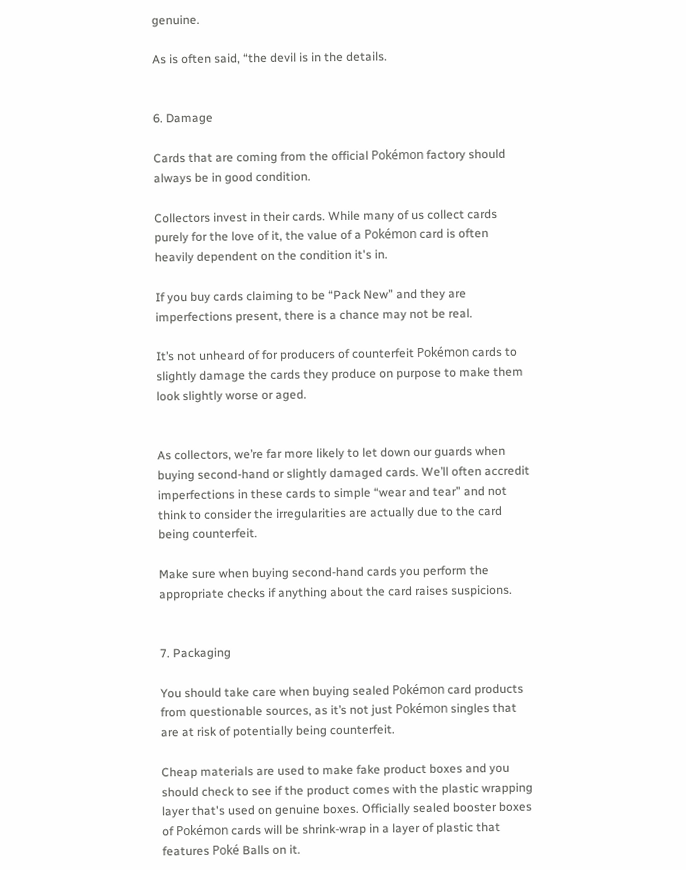genuine.

As is often said, “the devil is in the details.


6. Damage

Cards that are coming from the official Pokémon factory should always be in good condition.

Collectors invest in their cards. While many of us collect cards purely for the love of it, the value of a Pokémon card is often heavily dependent on the condition it's in.

If you buy cards claiming to be “Pack New” and they are imperfections present, there is a chance may not be real.

It’s not unheard of for producers of counterfeit Pokémon cards to slightly damage the cards they produce on purpose to make them look slightly worse or aged.


As collectors, we’re far more likely to let down our guards when buying second-hand or slightly damaged cards. We’ll often accredit imperfections in these cards to simple “wear and tear” and not think to consider the irregularities are actually due to the card being counterfeit.

Make sure when buying second-hand cards you perform the appropriate checks if anything about the card raises suspicions.


7. Packaging

You should take care when buying sealed Pokémon card products from questionable sources, as it’s not just Pokémon singles that are at risk of potentially being counterfeit.

Cheap materials are used to make fake product boxes and you should check to see if the product comes with the plastic wrapping layer that's used on genuine boxes. Officially sealed booster boxes of Pokémon cards will be shrink-wrap in a layer of plastic that features Poké Balls on it.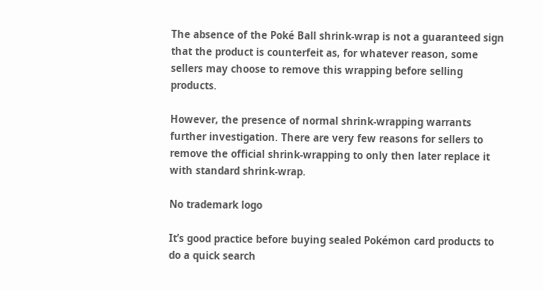The absence of the Poké Ball shrink-wrap is not a guaranteed sign that the product is counterfeit as, for whatever reason, some sellers may choose to remove this wrapping before selling products.

However, the presence of normal shrink-wrapping warrants further investigation. There are very few reasons for sellers to remove the official shrink-wrapping to only then later replace it with standard shrink-wrap.

No trademark logo

It’s good practice before buying sealed Pokémon card products to do a quick search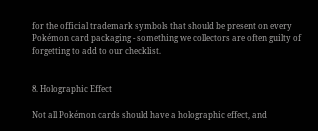for the official trademark symbols that should be present on every Pokémon card packaging - something we collectors are often guilty of forgetting to add to our checklist.


8. Holographic Effect

Not all Pokémon cards should have a holographic effect, and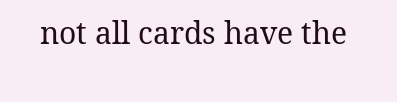not all cards have the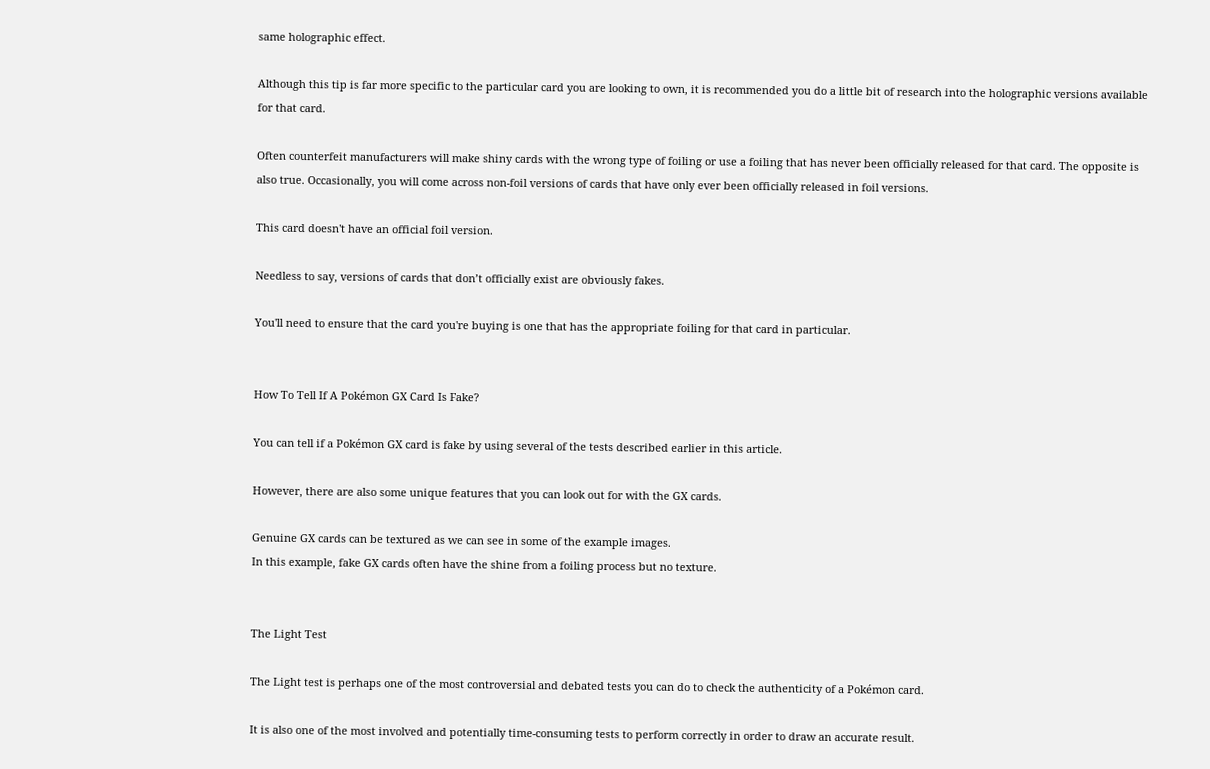same holographic effect.

Although this tip is far more specific to the particular card you are looking to own, it is recommended you do a little bit of research into the holographic versions available for that card.

Often counterfeit manufacturers will make shiny cards with the wrong type of foiling or use a foiling that has never been officially released for that card. The opposite is also true. Occasionally, you will come across non-foil versions of cards that have only ever been officially released in foil versions.

This card doesn't have an official foil version.

Needless to say, versions of cards that don’t officially exist are obviously fakes.

You'll need to ensure that the card you're buying is one that has the appropriate foiling for that card in particular.


How To Tell If A Pokémon GX Card Is Fake?

You can tell if a Pokémon GX card is fake by using several of the tests described earlier in this article.

However, there are also some unique features that you can look out for with the GX cards.

Genuine GX cards can be textured as we can see in some of the example images.
In this example, fake GX cards often have the shine from a foiling process but no texture.


The Light Test

The Light test is perhaps one of the most controversial and debated tests you can do to check the authenticity of a Pokémon card.

It is also one of the most involved and potentially time-consuming tests to perform correctly in order to draw an accurate result.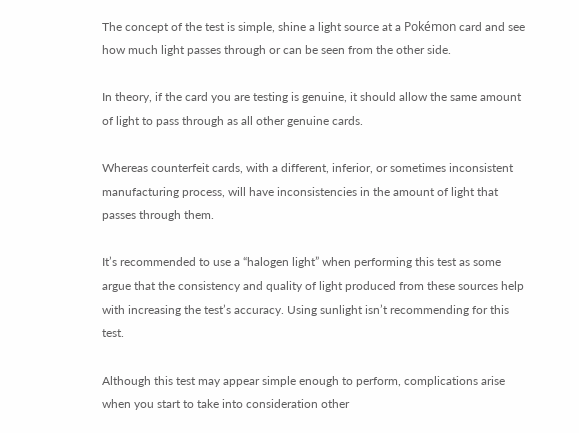The concept of the test is simple, shine a light source at a Pokémon card and see how much light passes through or can be seen from the other side.

In theory, if the card you are testing is genuine, it should allow the same amount of light to pass through as all other genuine cards.

Whereas counterfeit cards, with a different, inferior, or sometimes inconsistent manufacturing process, will have inconsistencies in the amount of light that passes through them.

It’s recommended to use a “halogen light” when performing this test as some argue that the consistency and quality of light produced from these sources help with increasing the test’s accuracy. Using sunlight isn’t recommending for this test.

Although this test may appear simple enough to perform, complications arise when you start to take into consideration other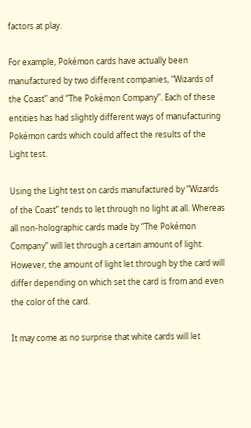factors at play.

For example, Pokémon cards have actually been manufactured by two different companies, “Wizards of the Coast” and “The Pokémon Company”. Each of these entities has had slightly different ways of manufacturing Pokémon cards which could affect the results of the Light test.

Using the Light test on cards manufactured by “Wizards of the Coast” tends to let through no light at all. Whereas all non-holographic cards made by “The Pokémon Company” will let through a certain amount of light. However, the amount of light let through by the card will differ depending on which set the card is from and even the color of the card.

It may come as no surprise that white cards will let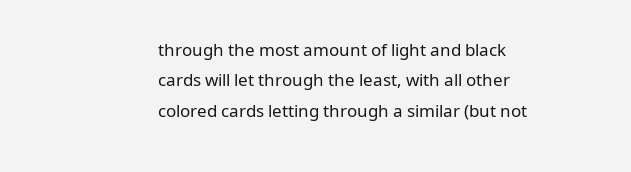through the most amount of light and black cards will let through the least, with all other colored cards letting through a similar (but not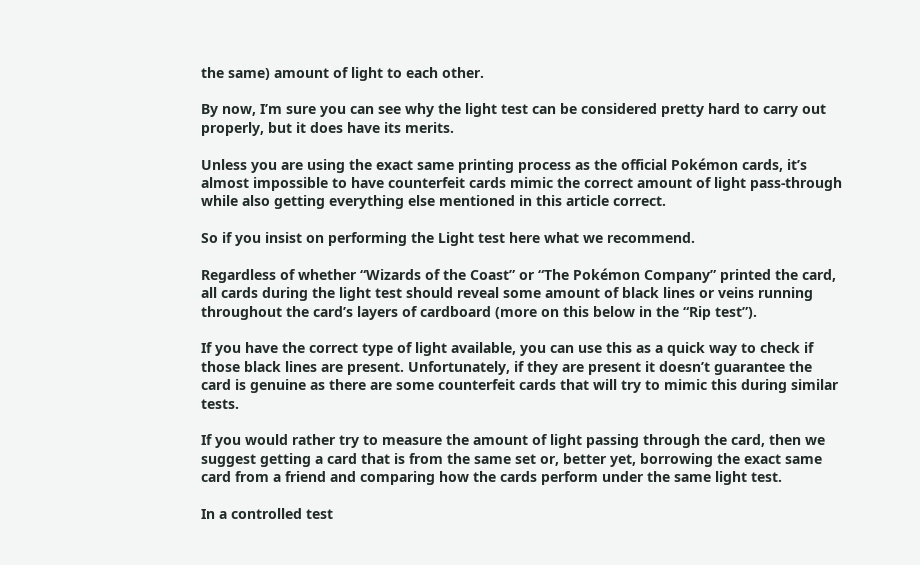the same) amount of light to each other.

By now, I’m sure you can see why the light test can be considered pretty hard to carry out properly, but it does have its merits.

Unless you are using the exact same printing process as the official Pokémon cards, it’s almost impossible to have counterfeit cards mimic the correct amount of light pass-through while also getting everything else mentioned in this article correct.

So if you insist on performing the Light test here what we recommend.

Regardless of whether “Wizards of the Coast” or “The Pokémon Company” printed the card, all cards during the light test should reveal some amount of black lines or veins running throughout the card’s layers of cardboard (more on this below in the “Rip test”).

If you have the correct type of light available, you can use this as a quick way to check if those black lines are present. Unfortunately, if they are present it doesn’t guarantee the card is genuine as there are some counterfeit cards that will try to mimic this during similar tests.

If you would rather try to measure the amount of light passing through the card, then we suggest getting a card that is from the same set or, better yet, borrowing the exact same card from a friend and comparing how the cards perform under the same light test.

In a controlled test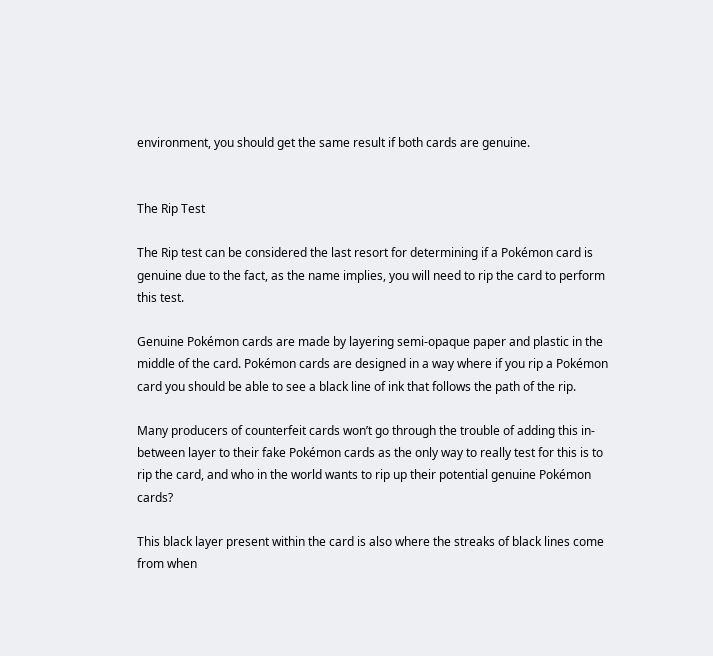environment, you should get the same result if both cards are genuine.


The Rip Test

The Rip test can be considered the last resort for determining if a Pokémon card is genuine due to the fact, as the name implies, you will need to rip the card to perform this test.

Genuine Pokémon cards are made by layering semi-opaque paper and plastic in the middle of the card. Pokémon cards are designed in a way where if you rip a Pokémon card you should be able to see a black line of ink that follows the path of the rip.

Many producers of counterfeit cards won’t go through the trouble of adding this in-between layer to their fake Pokémon cards as the only way to really test for this is to rip the card, and who in the world wants to rip up their potential genuine Pokémon cards?

This black layer present within the card is also where the streaks of black lines come from when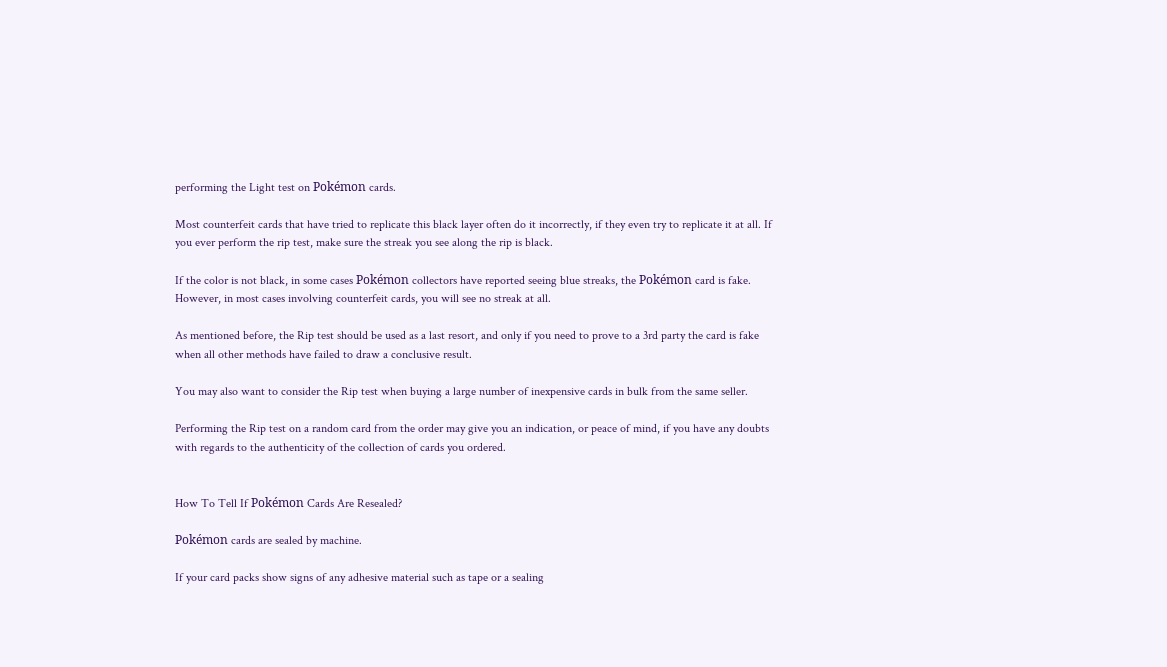performing the Light test on Pokémon cards.

Most counterfeit cards that have tried to replicate this black layer often do it incorrectly, if they even try to replicate it at all. If you ever perform the rip test, make sure the streak you see along the rip is black.

If the color is not black, in some cases Pokémon collectors have reported seeing blue streaks, the Pokémon card is fake. However, in most cases involving counterfeit cards, you will see no streak at all.

As mentioned before, the Rip test should be used as a last resort, and only if you need to prove to a 3rd party the card is fake when all other methods have failed to draw a conclusive result.

You may also want to consider the Rip test when buying a large number of inexpensive cards in bulk from the same seller.

Performing the Rip test on a random card from the order may give you an indication, or peace of mind, if you have any doubts with regards to the authenticity of the collection of cards you ordered.


How To Tell If Pokémon Cards Are Resealed?

Pokémon cards are sealed by machine.

If your card packs show signs of any adhesive material such as tape or a sealing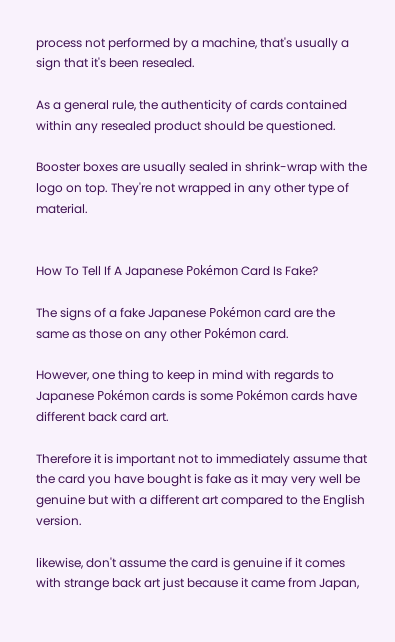process not performed by a machine, that's usually a sign that it's been resealed.

As a general rule, the authenticity of cards contained within any resealed product should be questioned.

Booster boxes are usually sealed in shrink-wrap with the logo on top. They're not wrapped in any other type of material.


How To Tell If A Japanese Pokémon Card Is Fake?

The signs of a fake Japanese Pokémon card are the same as those on any other Pokémon card.

However, one thing to keep in mind with regards to Japanese Pokémon cards is some Pokémon cards have different back card art.

Therefore it is important not to immediately assume that the card you have bought is fake as it may very well be genuine but with a different art compared to the English version.

likewise, don't assume the card is genuine if it comes with strange back art just because it came from Japan,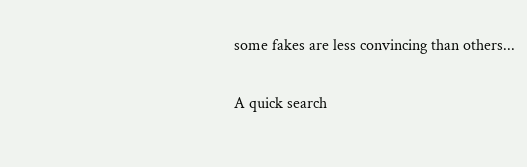some fakes are less convincing than others...

A quick search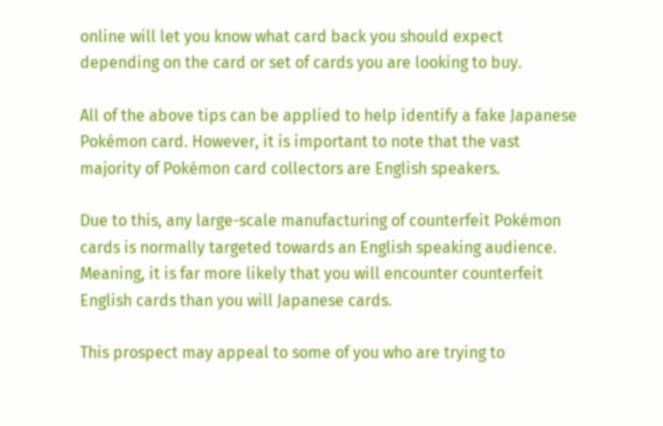online will let you know what card back you should expect depending on the card or set of cards you are looking to buy.

All of the above tips can be applied to help identify a fake Japanese Pokémon card. However, it is important to note that the vast majority of Pokémon card collectors are English speakers.

Due to this, any large-scale manufacturing of counterfeit Pokémon cards is normally targeted towards an English speaking audience. Meaning, it is far more likely that you will encounter counterfeit English cards than you will Japanese cards.

This prospect may appeal to some of you who are trying to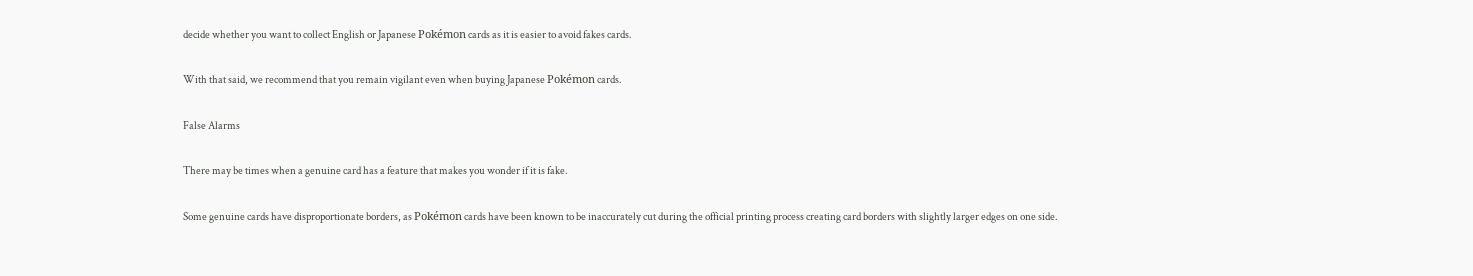decide whether you want to collect English or Japanese Pokémon cards as it is easier to avoid fakes cards.

With that said, we recommend that you remain vigilant even when buying Japanese Pokémon cards.

False Alarms

There may be times when a genuine card has a feature that makes you wonder if it is fake.

Some genuine cards have disproportionate borders, as Pokémon cards have been known to be inaccurately cut during the official printing process creating card borders with slightly larger edges on one side.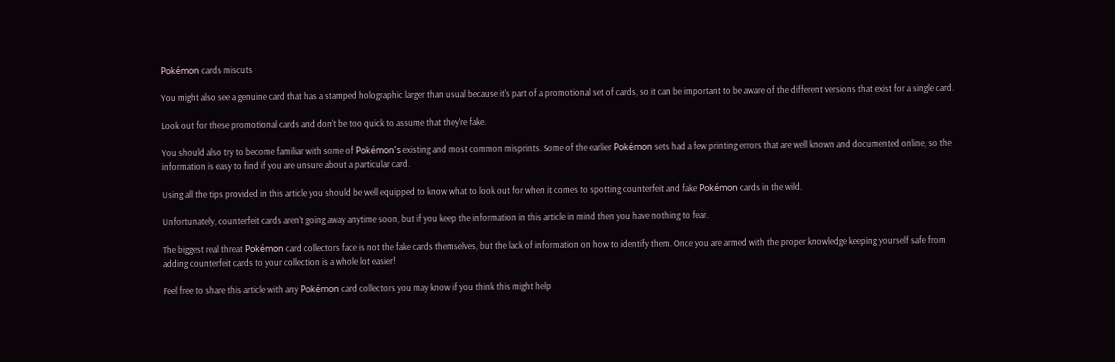Pokémon cards miscuts

You might also see a genuine card that has a stamped holographic larger than usual because it's part of a promotional set of cards, so it can be important to be aware of the different versions that exist for a single card.

Look out for these promotional cards and don't be too quick to assume that they're fake.

You should also try to become familiar with some of Pokémon’s existing and most common misprints. Some of the earlier Pokémon sets had a few printing errors that are well known and documented online, so the information is easy to find if you are unsure about a particular card.

Using all the tips provided in this article you should be well equipped to know what to look out for when it comes to spotting counterfeit and fake Pokémon cards in the wild.

Unfortunately, counterfeit cards aren’t going away anytime soon, but if you keep the information in this article in mind then you have nothing to fear.

The biggest real threat Pokémon card collectors face is not the fake cards themselves, but the lack of information on how to identify them. Once you are armed with the proper knowledge keeping yourself safe from adding counterfeit cards to your collection is a whole lot easier!

Feel free to share this article with any Pokémon card collectors you may know if you think this might help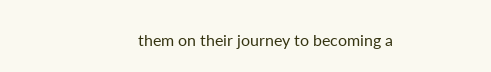them on their journey to becoming a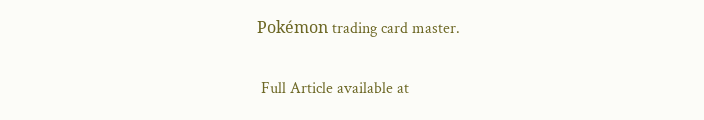Pokémon trading card master.

 Full Article available at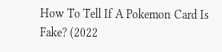How To Tell If A Pokemon Card Is Fake? (2022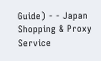Guide) - - Japan Shopping & Proxy Service